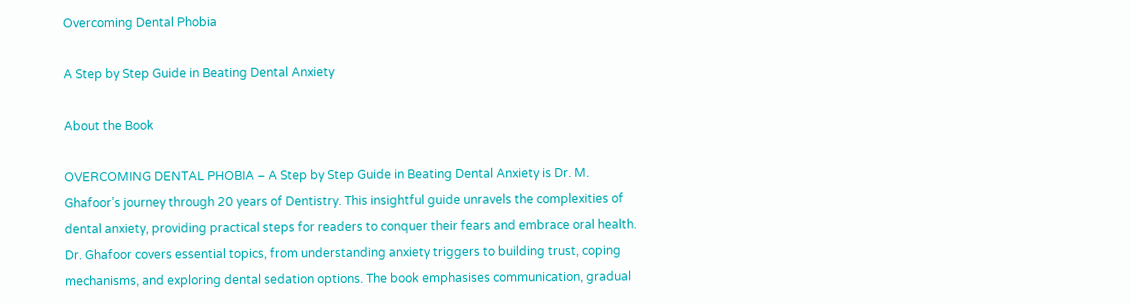Overcoming Dental Phobia

A Step by Step Guide in Beating Dental Anxiety

About the Book

OVERCOMING DENTAL PHOBIA – A Step by Step Guide in Beating Dental Anxiety is Dr. M. Ghafoor’s journey through 20 years of Dentistry. This insightful guide unravels the complexities of dental anxiety, providing practical steps for readers to conquer their fears and embrace oral health. Dr. Ghafoor covers essential topics, from understanding anxiety triggers to building trust, coping mechanisms, and exploring dental sedation options. The book emphasises communication, gradual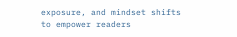exposure, and mindset shifts to empower readers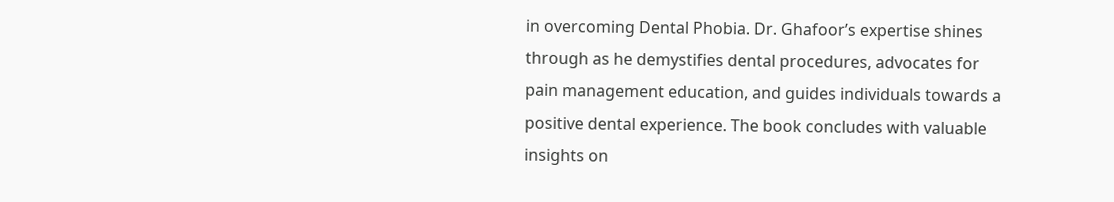in overcoming Dental Phobia. Dr. Ghafoor’s expertise shines through as he demystifies dental procedures, advocates for pain management education, and guides individuals towards a positive dental experience. The book concludes with valuable insights on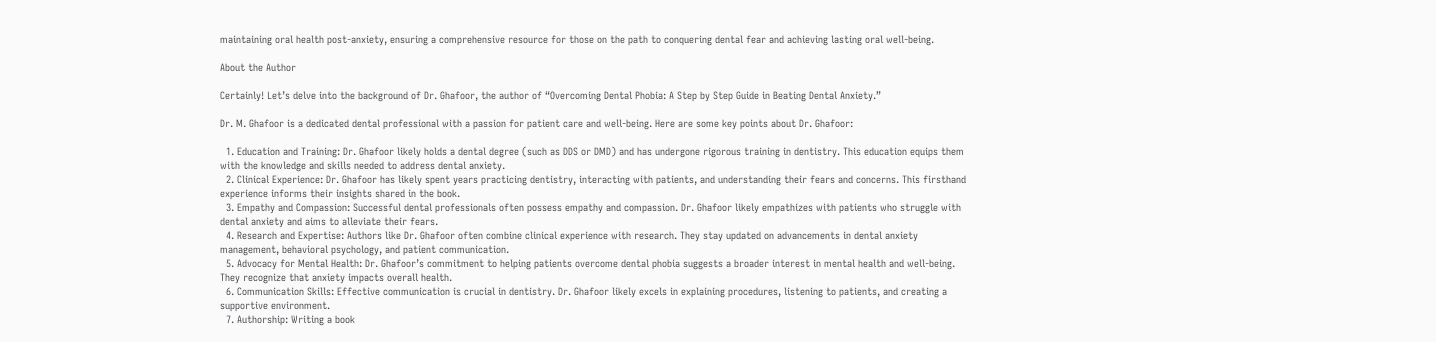maintaining oral health post-anxiety, ensuring a comprehensive resource for those on the path to conquering dental fear and achieving lasting oral well-being.

About the Author

Certainly! Let’s delve into the background of Dr. Ghafoor, the author of “Overcoming Dental Phobia: A Step by Step Guide in Beating Dental Anxiety.”

Dr. M. Ghafoor is a dedicated dental professional with a passion for patient care and well-being. Here are some key points about Dr. Ghafoor:

  1. Education and Training: Dr. Ghafoor likely holds a dental degree (such as DDS or DMD) and has undergone rigorous training in dentistry. This education equips them with the knowledge and skills needed to address dental anxiety.
  2. Clinical Experience: Dr. Ghafoor has likely spent years practicing dentistry, interacting with patients, and understanding their fears and concerns. This firsthand experience informs their insights shared in the book.
  3. Empathy and Compassion: Successful dental professionals often possess empathy and compassion. Dr. Ghafoor likely empathizes with patients who struggle with dental anxiety and aims to alleviate their fears.
  4. Research and Expertise: Authors like Dr. Ghafoor often combine clinical experience with research. They stay updated on advancements in dental anxiety management, behavioral psychology, and patient communication.
  5. Advocacy for Mental Health: Dr. Ghafoor’s commitment to helping patients overcome dental phobia suggests a broader interest in mental health and well-being. They recognize that anxiety impacts overall health.
  6. Communication Skills: Effective communication is crucial in dentistry. Dr. Ghafoor likely excels in explaining procedures, listening to patients, and creating a supportive environment.
  7. Authorship: Writing a book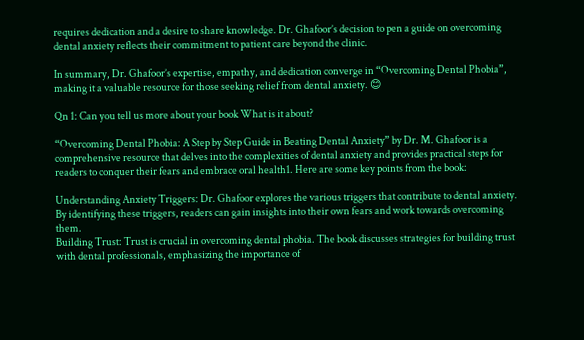requires dedication and a desire to share knowledge. Dr. Ghafoor’s decision to pen a guide on overcoming dental anxiety reflects their commitment to patient care beyond the clinic.

In summary, Dr. Ghafoor’s expertise, empathy, and dedication converge in “Overcoming Dental Phobia”, making it a valuable resource for those seeking relief from dental anxiety. 😊

Qn 1: Can you tell us more about your book What is it about?

“Overcoming Dental Phobia: A Step by Step Guide in Beating Dental Anxiety” by Dr. M. Ghafoor is a comprehensive resource that delves into the complexities of dental anxiety and provides practical steps for readers to conquer their fears and embrace oral health1. Here are some key points from the book:

Understanding Anxiety Triggers: Dr. Ghafoor explores the various triggers that contribute to dental anxiety. By identifying these triggers, readers can gain insights into their own fears and work towards overcoming them.
Building Trust: Trust is crucial in overcoming dental phobia. The book discusses strategies for building trust with dental professionals, emphasizing the importance of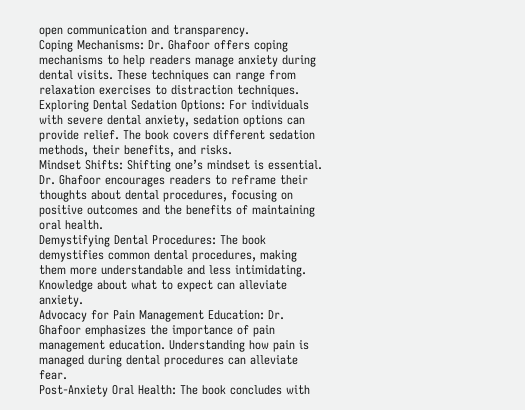open communication and transparency.
Coping Mechanisms: Dr. Ghafoor offers coping mechanisms to help readers manage anxiety during dental visits. These techniques can range from relaxation exercises to distraction techniques.
Exploring Dental Sedation Options: For individuals with severe dental anxiety, sedation options can provide relief. The book covers different sedation methods, their benefits, and risks.
Mindset Shifts: Shifting one’s mindset is essential. Dr. Ghafoor encourages readers to reframe their thoughts about dental procedures, focusing on positive outcomes and the benefits of maintaining oral health.
Demystifying Dental Procedures: The book demystifies common dental procedures, making them more understandable and less intimidating. Knowledge about what to expect can alleviate anxiety.
Advocacy for Pain Management Education: Dr. Ghafoor emphasizes the importance of pain management education. Understanding how pain is managed during dental procedures can alleviate fear.
Post-Anxiety Oral Health: The book concludes with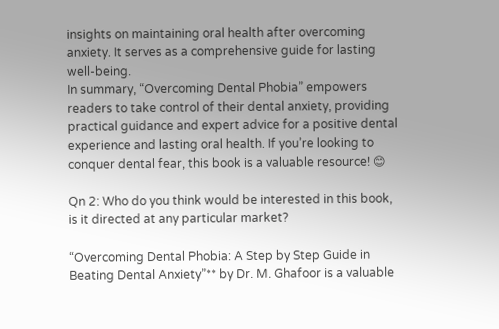insights on maintaining oral health after overcoming anxiety. It serves as a comprehensive guide for lasting well-being.
In summary, “Overcoming Dental Phobia” empowers readers to take control of their dental anxiety, providing practical guidance and expert advice for a positive dental experience and lasting oral health. If you’re looking to conquer dental fear, this book is a valuable resource! 😊

Qn 2: Who do you think would be interested in this book, is it directed at any particular market?

“Overcoming Dental Phobia: A Step by Step Guide in Beating Dental Anxiety”** by Dr. M. Ghafoor is a valuable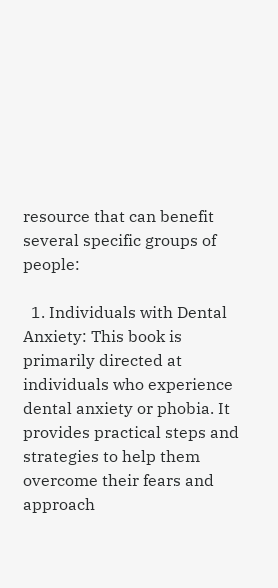resource that can benefit several specific groups of people:

  1. Individuals with Dental Anxiety: This book is primarily directed at individuals who experience dental anxiety or phobia. It provides practical steps and strategies to help them overcome their fears and approach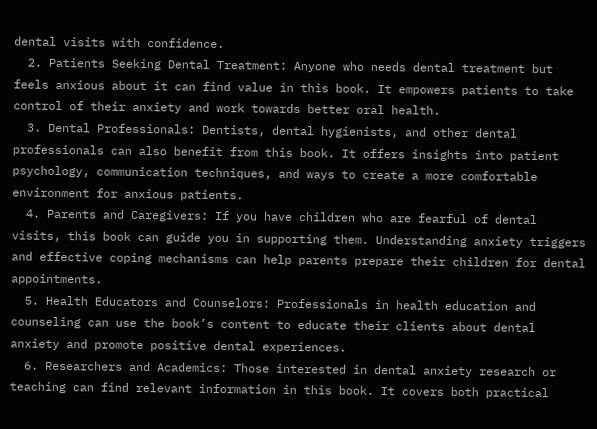dental visits with confidence.
  2. Patients Seeking Dental Treatment: Anyone who needs dental treatment but feels anxious about it can find value in this book. It empowers patients to take control of their anxiety and work towards better oral health.
  3. Dental Professionals: Dentists, dental hygienists, and other dental professionals can also benefit from this book. It offers insights into patient psychology, communication techniques, and ways to create a more comfortable environment for anxious patients.
  4. Parents and Caregivers: If you have children who are fearful of dental visits, this book can guide you in supporting them. Understanding anxiety triggers and effective coping mechanisms can help parents prepare their children for dental appointments.
  5. Health Educators and Counselors: Professionals in health education and counseling can use the book’s content to educate their clients about dental anxiety and promote positive dental experiences.
  6. Researchers and Academics: Those interested in dental anxiety research or teaching can find relevant information in this book. It covers both practical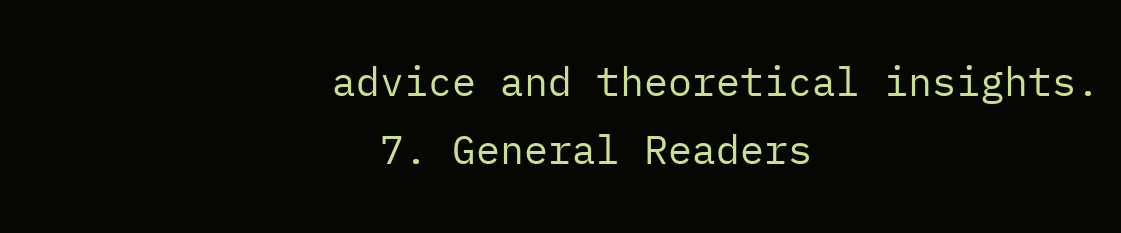advice and theoretical insights.
  7. General Readers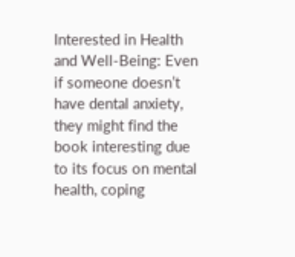Interested in Health and Well-Being: Even if someone doesn’t have dental anxiety, they might find the book interesting due to its focus on mental health, coping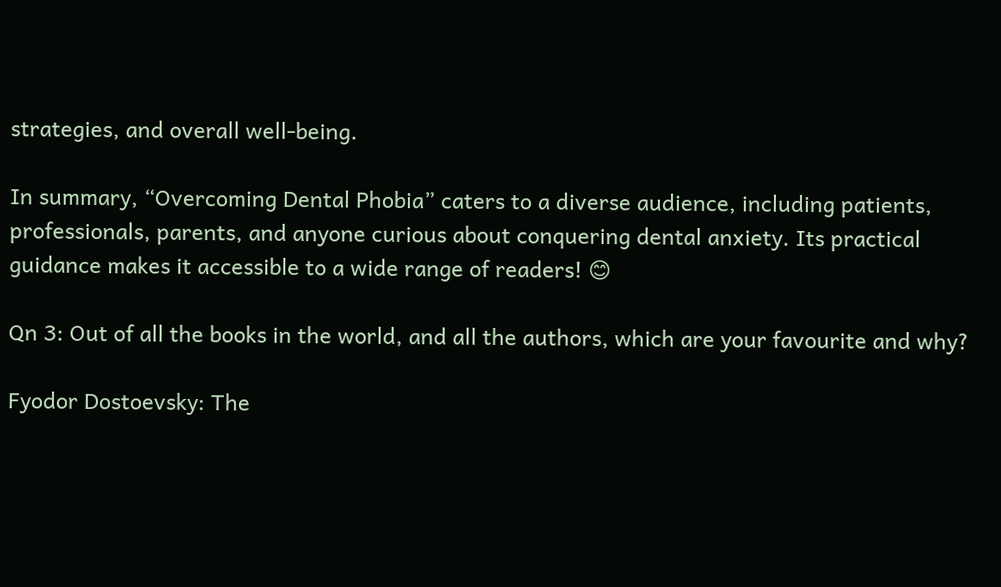strategies, and overall well-being.

In summary, “Overcoming Dental Phobia” caters to a diverse audience, including patients, professionals, parents, and anyone curious about conquering dental anxiety. Its practical guidance makes it accessible to a wide range of readers! 😊

Qn 3: Out of all the books in the world, and all the authors, which are your favourite and why?

Fyodor Dostoevsky: The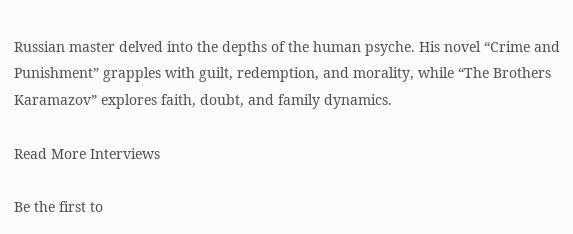Russian master delved into the depths of the human psyche. His novel “Crime and Punishment” grapples with guilt, redemption, and morality, while “The Brothers Karamazov” explores faith, doubt, and family dynamics.

Read More Interviews

Be the first to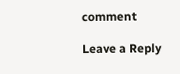comment

Leave a Reply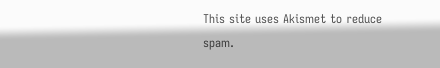This site uses Akismet to reduce spam.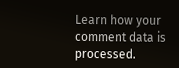Learn how your comment data is processed.